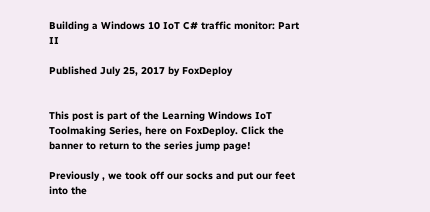Building a Windows 10 IoT C# traffic monitor: Part II

Published July 25, 2017 by FoxDeploy


This post is part of the Learning Windows IoT Toolmaking Series, here on FoxDeploy. Click the banner to return to the series jump page!

Previously , we took off our socks and put our feet into the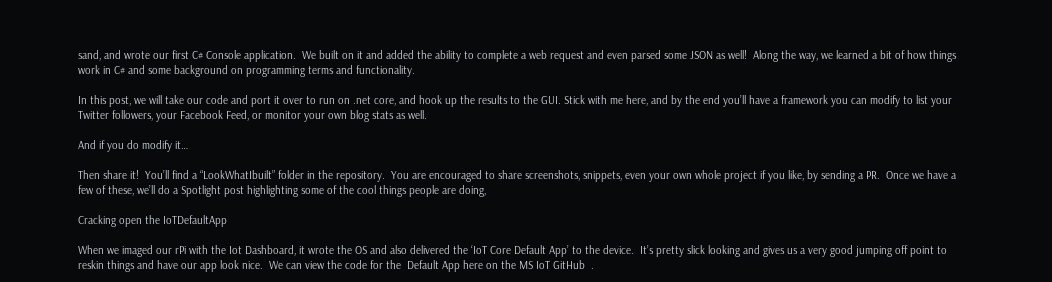sand, and wrote our first C# Console application.  We built on it and added the ability to complete a web request and even parsed some JSON as well!  Along the way, we learned a bit of how things work in C# and some background on programming terms and functionality.

In this post, we will take our code and port it over to run on .net core, and hook up the results to the GUI. Stick with me here, and by the end you’ll have a framework you can modify to list your Twitter followers, your Facebook Feed, or monitor your own blog stats as well.

And if you do modify it…

Then share it!  You’ll find a “LookWhatIbuilt” folder in the repository.  You are encouraged to share screenshots, snippets, even your own whole project if you like, by sending a PR.  Once we have a few of these, we’ll do a Spotlight post highlighting some of the cool things people are doing,

Cracking open the IoTDefaultApp

When we imaged our rPi with the Iot Dashboard, it wrote the OS and also delivered the ‘IoT Core Default App’ to the device.  It’s pretty slick looking and gives us a very good jumping off point to reskin things and have our app look nice.  We can view the code for the  Default App here on the MS IoT GitHub  .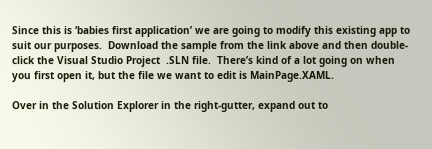Since this is ‘babies first application’ we are going to modify this existing app to suit our purposes.  Download the sample from the link above and then double-click the Visual Studio Project  .SLN file.  There’s kind of a lot going on when you first open it, but the file we want to edit is MainPage.XAML.

Over in the Solution Explorer in the right-gutter, expand out to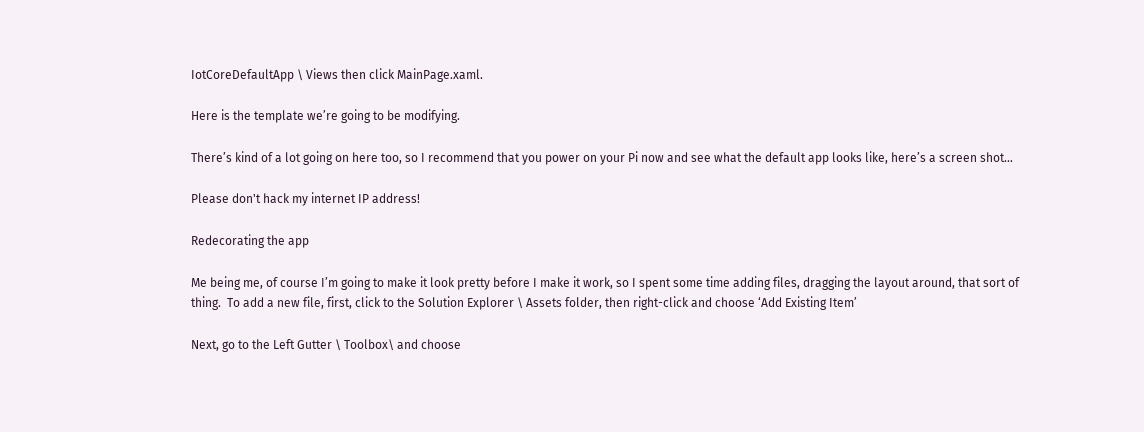IotCoreDefaultApp \ Views then click MainPage.xaml.

Here is the template we’re going to be modifying.

There’s kind of a lot going on here too, so I recommend that you power on your Pi now and see what the default app looks like, here’s a screen shot…

Please don't hack my internet IP address!

Redecorating the app

Me being me, of course I’m going to make it look pretty before I make it work, so I spent some time adding files, dragging the layout around, that sort of thing.  To add a new file, first, click to the Solution Explorer \ Assets folder, then right-click and choose ‘Add Existing Item’

Next, go to the Left Gutter \ Toolbox\ and choose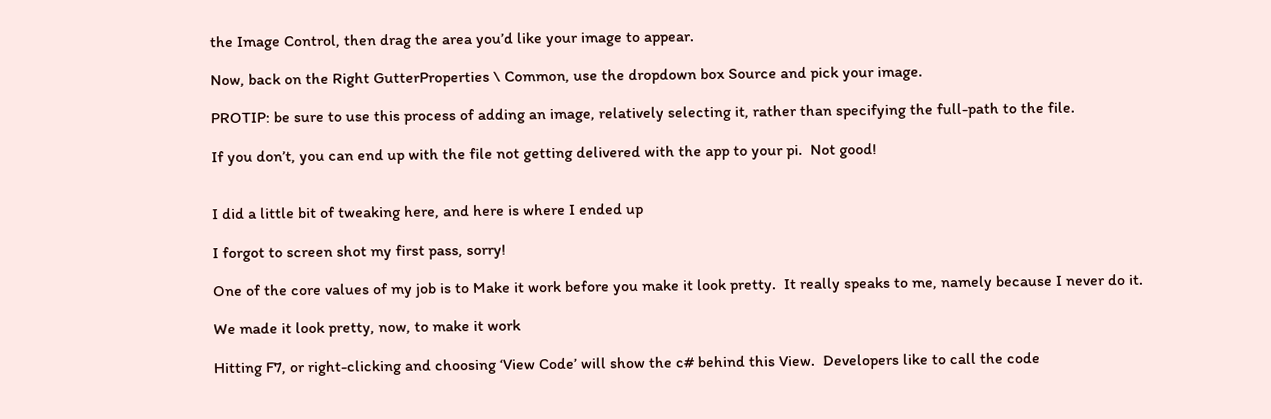the Image Control, then drag the area you’d like your image to appear.

Now, back on the Right GutterProperties \ Common, use the dropdown box Source and pick your image.

PROTIP: be sure to use this process of adding an image, relatively selecting it, rather than specifying the full-path to the file.

If you don’t, you can end up with the file not getting delivered with the app to your pi.  Not good!


I did a little bit of tweaking here, and here is where I ended up

I forgot to screen shot my first pass, sorry!

One of the core values of my job is to Make it work before you make it look pretty.  It really speaks to me, namely because I never do it.

We made it look pretty, now, to make it work

Hitting F7, or right-clicking and choosing ‘View Code’ will show the c# behind this View.  Developers like to call the code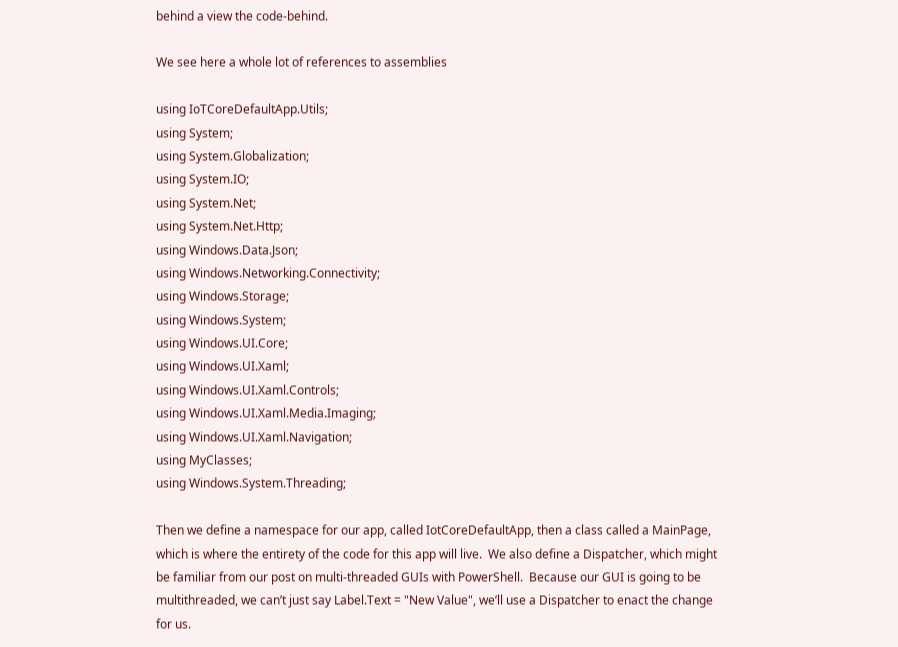behind a view the code-behind.

We see here a whole lot of references to assemblies

using IoTCoreDefaultApp.Utils;
using System;
using System.Globalization;
using System.IO;
using System.Net;
using System.Net.Http;
using Windows.Data.Json;
using Windows.Networking.Connectivity;
using Windows.Storage;
using Windows.System;
using Windows.UI.Core;
using Windows.UI.Xaml;
using Windows.UI.Xaml.Controls;
using Windows.UI.Xaml.Media.Imaging;
using Windows.UI.Xaml.Navigation;
using MyClasses;
using Windows.System.Threading;

Then we define a namespace for our app, called IotCoreDefaultApp, then a class called a MainPage, which is where the entirety of the code for this app will live.  We also define a Dispatcher, which might be familiar from our post on multi-threaded GUIs with PowerShell.  Because our GUI is going to be multithreaded, we can’t just say Label.Text = "New Value", we’ll use a Dispatcher to enact the change for us.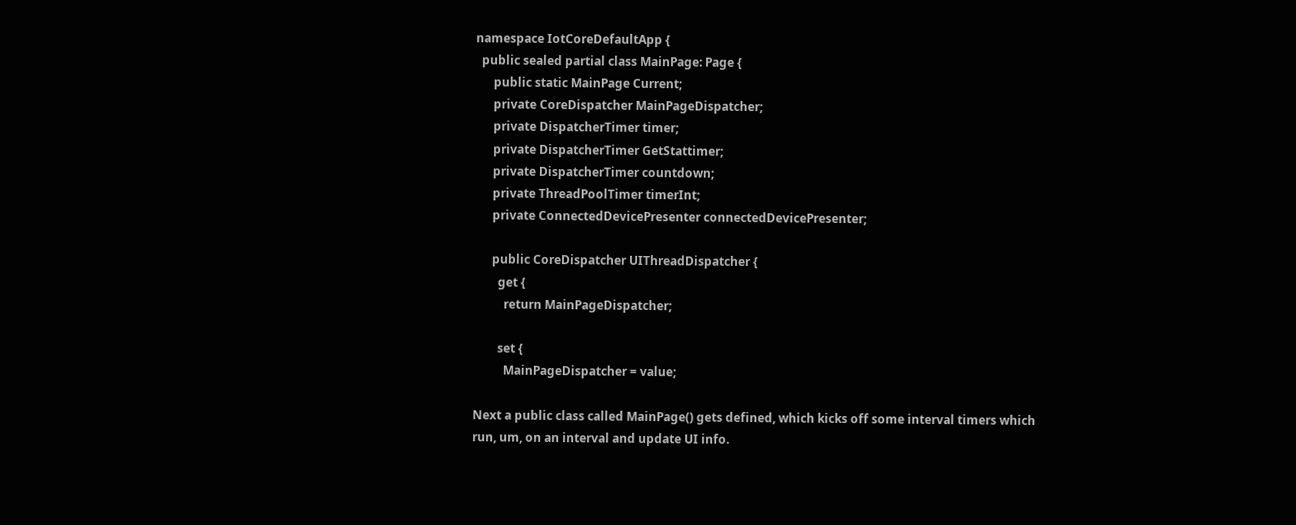namespace IotCoreDefaultApp {
  public sealed partial class MainPage: Page {
      public static MainPage Current;
      private CoreDispatcher MainPageDispatcher;
      private DispatcherTimer timer;
      private DispatcherTimer GetStattimer;
      private DispatcherTimer countdown;
      private ThreadPoolTimer timerInt;
      private ConnectedDevicePresenter connectedDevicePresenter;

      public CoreDispatcher UIThreadDispatcher {
        get {
          return MainPageDispatcher;

        set {
          MainPageDispatcher = value;

Next a public class called MainPage() gets defined, which kicks off some interval timers which run, um, on an interval and update UI info.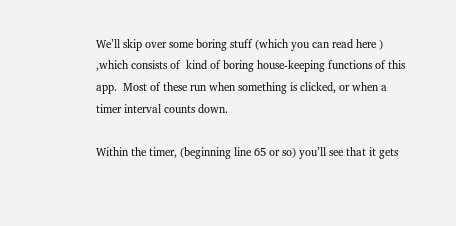We’ll skip over some boring stuff (which you can read here ) ,which consists of  kind of boring house-keeping functions of this app.  Most of these run when something is clicked, or when a timer interval counts down.

Within the timer, (beginning line 65 or so) you’ll see that it gets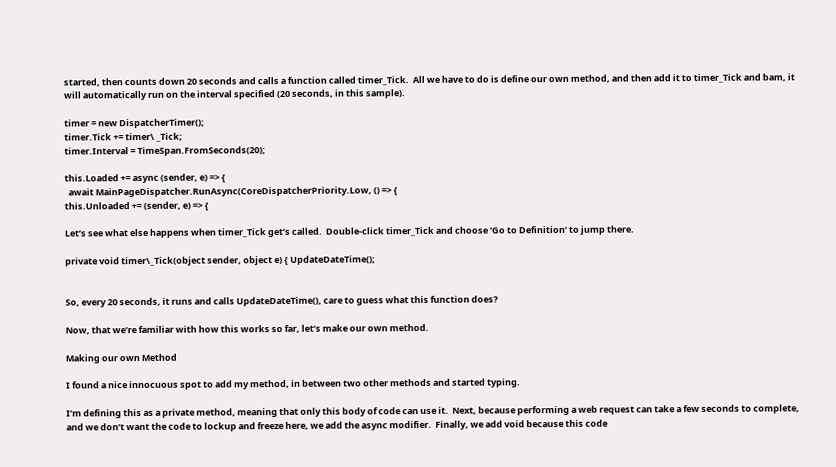started, then counts down 20 seconds and calls a function called timer_Tick.  All we have to do is define our own method, and then add it to timer_Tick and bam, it will automatically run on the interval specified (20 seconds, in this sample).

timer = new DispatcherTimer();
timer.Tick += timer\ _Tick;
timer.Interval = TimeSpan.FromSeconds(20);

this.Loaded += async (sender, e) => {
  await MainPageDispatcher.RunAsync(CoreDispatcherPriority.Low, () => {
this.Unloaded += (sender, e) => {

Let’s see what else happens when timer_Tick get’s called.  Double-click timer_Tick and choose ‘Go to Definition’ to jump there.

private void timer\_Tick(object sender, object e) { UpdateDateTime();


So, every 20 seconds, it runs and calls UpdateDateTime(), care to guess what this function does?

Now, that we’re familiar with how this works so far, let’s make our own method.

Making our own Method

I found a nice innocuous spot to add my method, in between two other methods and started typing.

I’m defining this as a private method, meaning that only this body of code can use it.  Next, because performing a web request can take a few seconds to complete, and we don’t want the code to lockup and freeze here, we add the async modifier.  Finally, we add void because this code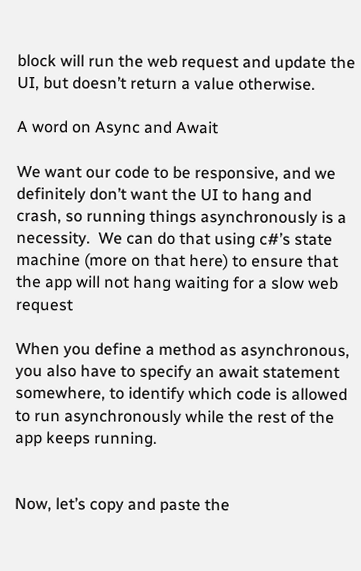block will run the web request and update the UI, but doesn’t return a value otherwise.

A word on Async and Await

We want our code to be responsive, and we definitely don’t want the UI to hang and crash, so running things asynchronously is a necessity.  We can do that using c#’s state machine (more on that here) to ensure that the app will not hang waiting for a slow web request

When you define a method as asynchronous, you also have to specify an await statement somewhere, to identify which code is allowed to run asynchronously while the rest of the app keeps running.


Now, let’s copy and paste the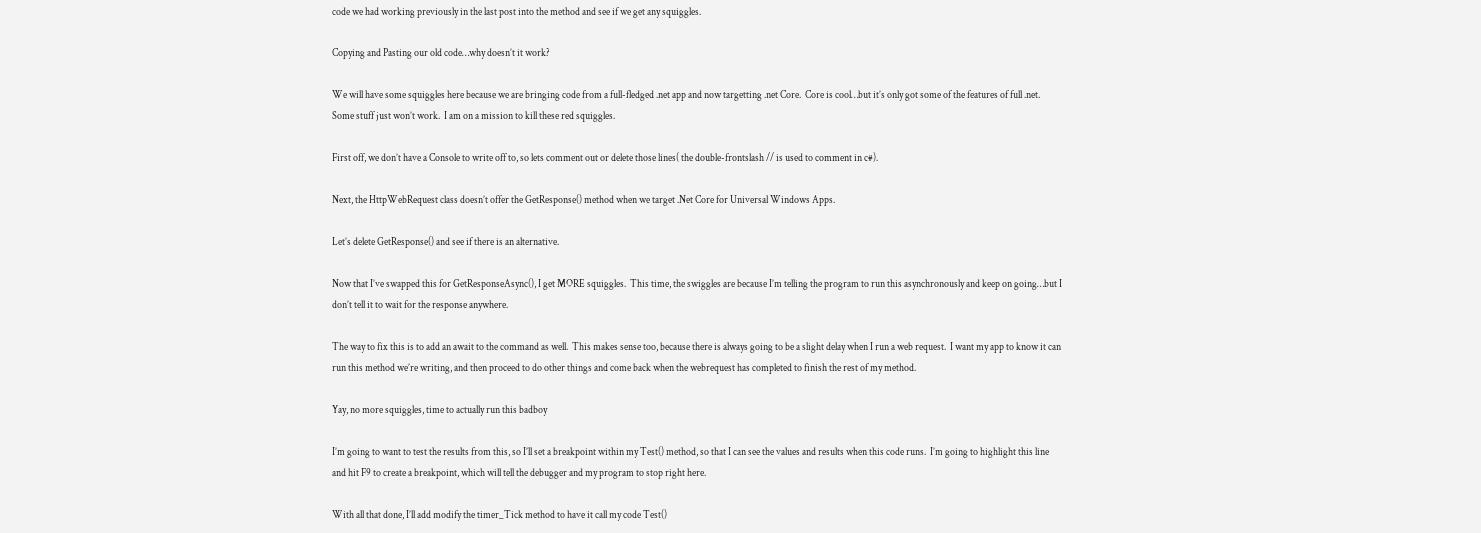code we had working previously in the last post into the method and see if we get any squiggles.

Copying and Pasting our old code…why doesn’t it work?

We will have some squiggles here because we are bringing code from a full-fledged .net app and now targetting .net Core.  Core is cool…but it’s only got some of the features of full .net.  Some stuff just won’t work.  I am on a mission to kill these red squiggles.

First off, we don’t have a Console to write off to, so lets comment out or delete those lines( the double-frontslash // is used to comment in c#).

Next, the HttpWebRequest class doesn’t offer the GetResponse() method when we target .Net Core for Universal Windows Apps.

Let’s delete GetResponse() and see if there is an alternative.

Now that I’ve swapped this for GetResponseAsync(), I get MORE squiggles.  This time, the swiggles are because I’m telling the program to run this asynchronously and keep on going…but I don’t tell it to wait for the response anywhere.

The way to fix this is to add an await to the command as well.  This makes sense too, because there is always going to be a slight delay when I run a web request.  I want my app to know it can run this method we’re writing, and then proceed to do other things and come back when the webrequest has completed to finish the rest of my method.

Yay, no more squiggles, time to actually run this badboy

I’m going to want to test the results from this, so I’ll set a breakpoint within my Test() method, so that I can see the values and results when this code runs.  I’m going to highlight this line and hit F9 to create a breakpoint, which will tell the debugger and my program to stop right here.

With all that done, I’ll add modify the timer_Tick method to have it call my code Test()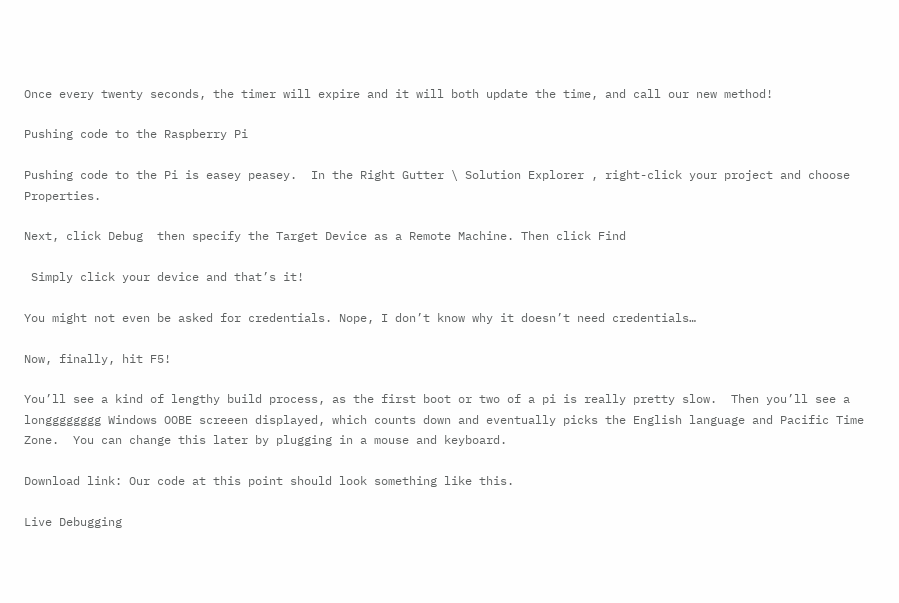Once every twenty seconds, the timer will expire and it will both update the time, and call our new method!

Pushing code to the Raspberry Pi

Pushing code to the Pi is easey peasey.  In the Right Gutter \ Solution Explorer , right-click your project and choose Properties.

Next, click Debug  then specify the Target Device as a Remote Machine. Then click Find

 Simply click your device and that’s it!

You might not even be asked for credentials. Nope, I don’t know why it doesn’t need credentials…

Now, finally, hit F5!

You’ll see a kind of lengthy build process, as the first boot or two of a pi is really pretty slow.  Then you’ll see a longggggggg Windows OOBE screeen displayed, which counts down and eventually picks the English language and Pacific Time Zone.  You can change this later by plugging in a mouse and keyboard.

Download link: Our code at this point should look something like this.

Live Debugging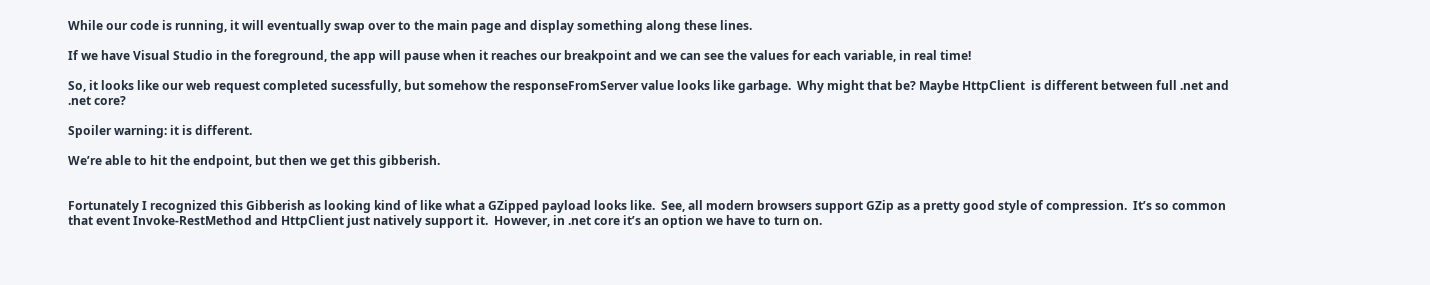While our code is running, it will eventually swap over to the main page and display something along these lines.

If we have Visual Studio in the foreground, the app will pause when it reaches our breakpoint and we can see the values for each variable, in real time!

So, it looks like our web request completed sucessfully, but somehow the responseFromServer value looks like garbage.  Why might that be? Maybe HttpClient  is different between full .net and .net core?

Spoiler warning: it is different.

We’re able to hit the endpoint, but then we get this gibberish.


Fortunately I recognized this Gibberish as looking kind of like what a GZipped payload looks like.  See, all modern browsers support GZip as a pretty good style of compression.  It’s so common that event Invoke-RestMethod and HttpClient just natively support it.  However, in .net core it’s an option we have to turn on.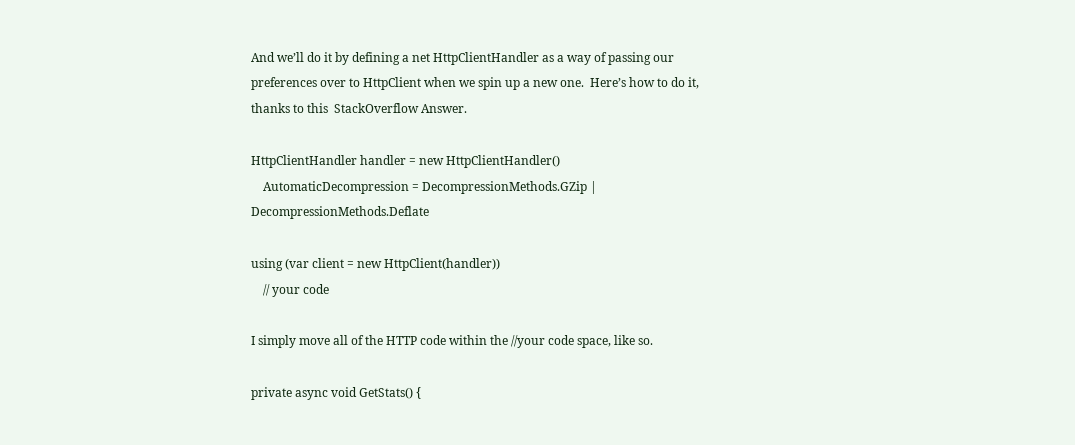And we’ll do it by defining a net HttpClientHandler as a way of passing our preferences over to HttpClient when we spin up a new one.  Here’s how to do it, thanks to this  StackOverflow Answer.

HttpClientHandler handler = new HttpClientHandler()
    AutomaticDecompression = DecompressionMethods.GZip | DecompressionMethods.Deflate

using (var client = new HttpClient(handler))
    // your code

I simply move all of the HTTP code within the //your code space, like so.

private async void GetStats() {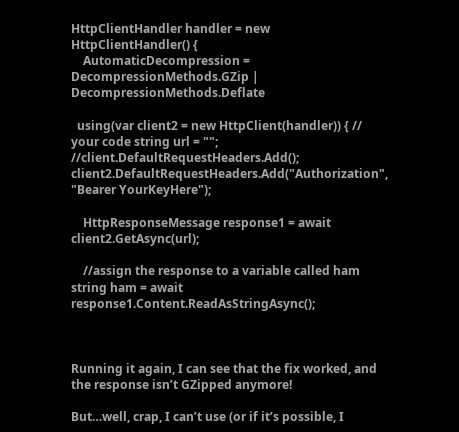HttpClientHandler handler = new HttpClientHandler() {
    AutomaticDecompression = DecompressionMethods.GZip | DecompressionMethods.Deflate

  using(var client2 = new HttpClient(handler)) { // your code string url = ""; //client.DefaultRequestHeaders.Add(); client2.DefaultRequestHeaders.Add("Authorization", "Bearer YourKeyHere");

    HttpResponseMessage response1 = await client2.GetAsync(url);

    //assign the response to a variable called ham string ham = await response1.Content.ReadAsStringAsync();



Running it again, I can see that the fix worked, and the response isn’t GZipped anymore!

But…well, crap, I can’t use (or if it’s possible, I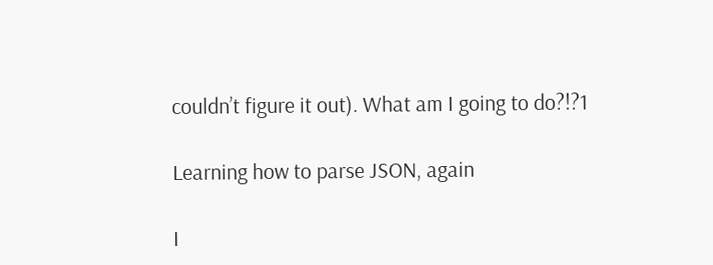couldn’t figure it out). What am I going to do?!?1

Learning how to parse JSON, again

I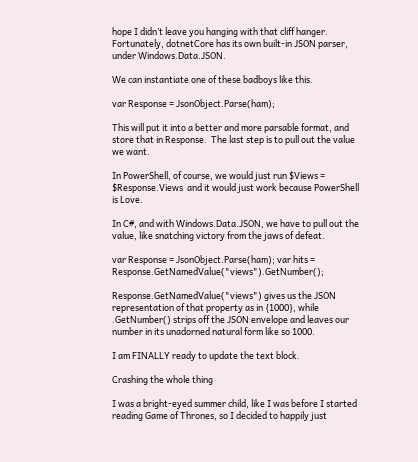hope I didn’t leave you hanging with that cliff hanger.  Fortunately, dotnetCore has its own built-in JSON parser, under Windows.Data.JSON.

We can instantiate one of these badboys like this.

var Response = JsonObject.Parse(ham);

This will put it into a better and more parsable format, and store that in Response.  The last step is to pull out the value we want.

In PowerShell, of course, we would just run $Views = $Response.Views  and it would just work because PowerShell is Love.

In C#, and with Windows.Data.JSON, we have to pull out the value, like snatching victory from the jaws of defeat.

var Response = JsonObject.Parse(ham); var hits = Response.GetNamedValue("views").GetNumber();

Response.GetNamedValue("views") gives us the JSON representation of that property as in {1000}, while .GetNumber() strips off the JSON envelope and leaves our number in its unadorned natural form like so 1000.

I am FINALLY ready to update the text block.

Crashing the whole thing

I was a bright-eyed summer child, like I was before I started reading Game of Thrones, so I decided to happily just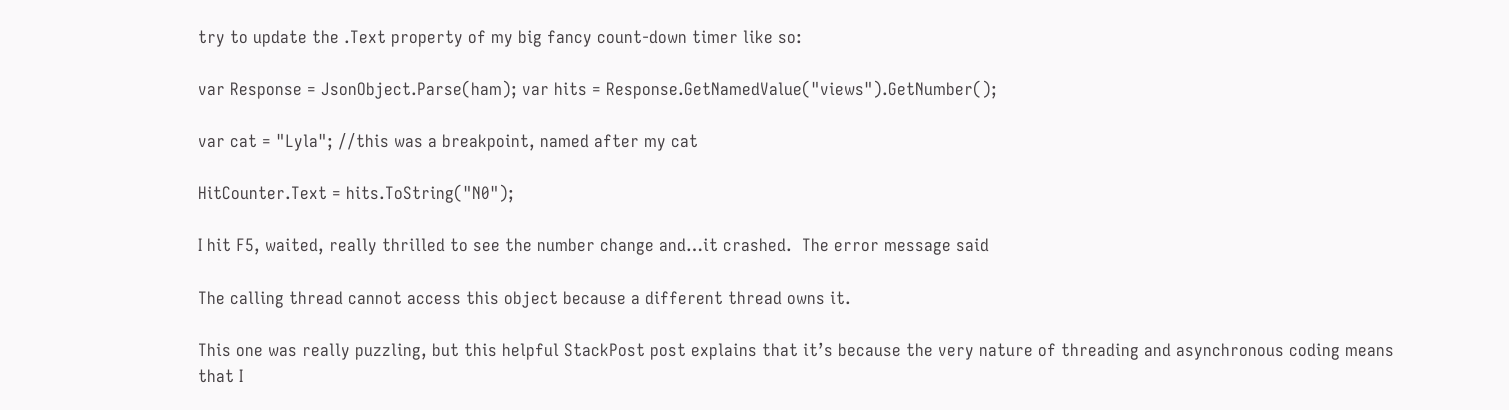try to update the .Text property of my big fancy count-down timer like so:

var Response = JsonObject.Parse(ham); var hits = Response.GetNamedValue("views").GetNumber();

var cat = "Lyla"; //this was a breakpoint, named after my cat

HitCounter.Text = hits.ToString("N0");

I hit F5, waited, really thrilled to see the number change and…it crashed.  The error message said

The calling thread cannot access this object because a different thread owns it.

This one was really puzzling, but this helpful StackPost post explains that it’s because the very nature of threading and asynchronous coding means that I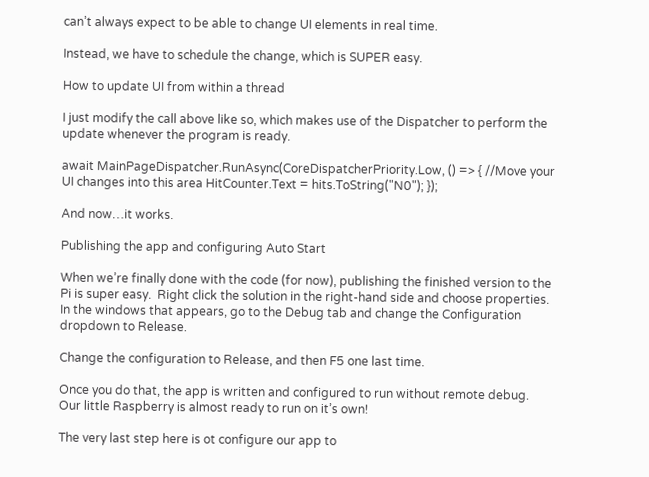can’t always expect to be able to change UI elements in real time.

Instead, we have to schedule the change, which is SUPER easy.

How to update UI from within a thread

I just modify the call above like so, which makes use of the Dispatcher to perform the update whenever the program is ready.

await MainPageDispatcher.RunAsync(CoreDispatcherPriority.Low, () => { //Move your UI changes into this area HitCounter.Text = hits.ToString("N0"); });

And now…it works.

Publishing the app and configuring Auto Start

When we’re finally done with the code (for now), publishing the finished version to the Pi is super easy.  Right click the solution in the right-hand side and choose properties.  In the windows that appears, go to the Debug tab and change the Configuration dropdown to Release.

Change the configuration to Release, and then F5 one last time.

Once you do that, the app is written and configured to run without remote debug.  Our little Raspberry is almost ready to run on it’s own!

The very last step here is ot configure our app to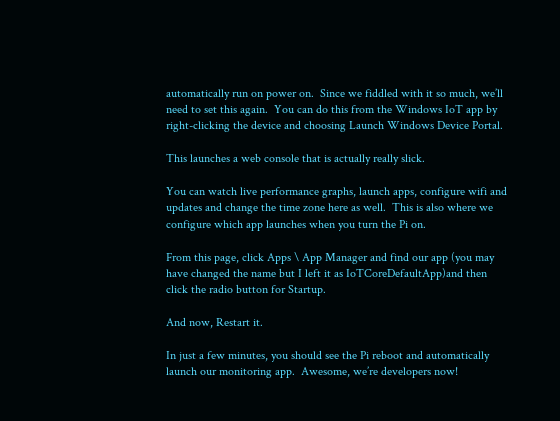automatically run on power on.  Since we fiddled with it so much, we’ll need to set this again.  You can do this from the Windows IoT app by right-clicking the device and choosing Launch Windows Device Portal.

This launches a web console that is actually really slick.

You can watch live performance graphs, launch apps, configure wifi and updates and change the time zone here as well.  This is also where we configure which app launches when you turn the Pi on.

From this page, click Apps \ App Manager and find our app (you may have changed the name but I left it as IoTCoreDefaultApp)and then click the radio button for Startup.

And now, Restart it.

In just a few minutes, you should see the Pi reboot and automatically launch our monitoring app.  Awesome, we’re developers now!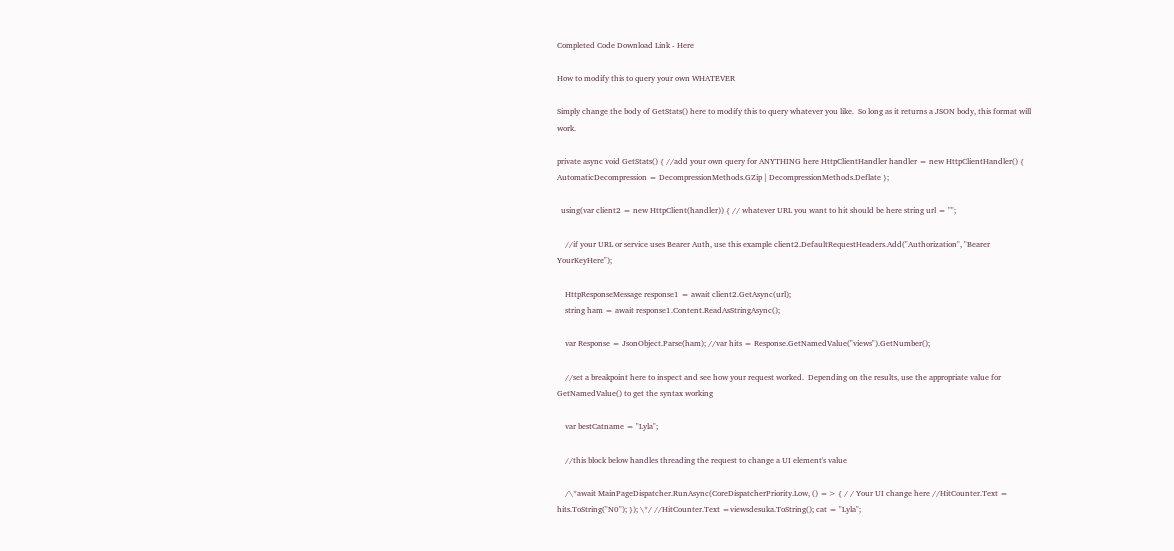Completed Code Download Link - Here

How to modify this to query your own WHATEVER

Simply change the body of GetStats() here to modify this to query whatever you like.  So long as it returns a JSON body, this format will work.

private async void GetStats() { //add your own query for ANYTHING here HttpClientHandler handler = new HttpClientHandler() { AutomaticDecompression = DecompressionMethods.GZip | DecompressionMethods.Deflate };

  using(var client2 = new HttpClient(handler)) { // whatever URL you want to hit should be here string url = "";

    //if your URL or service uses Bearer Auth, use this example client2.DefaultRequestHeaders.Add("Authorization", "Bearer YourKeyHere");

    HttpResponseMessage response1 = await client2.GetAsync(url);
    string ham = await response1.Content.ReadAsStringAsync();

    var Response = JsonObject.Parse(ham); //var hits = Response.GetNamedValue("views").GetNumber();

    //set a breakpoint here to inspect and see how your request worked.  Depending on the results, use the appropriate value for GetNamedValue() to get the syntax working

    var bestCatname = "Lyla";

    //this block below handles threading the request to change a UI element's value

    /\*await MainPageDispatcher.RunAsync(CoreDispatcherPriority.Low, () => { / / Your UI change here //HitCounter.Text = hits.ToString("N0"); }); \*/ //HitCounter.Text =viewsdesuka.ToString(); cat = "Lyla";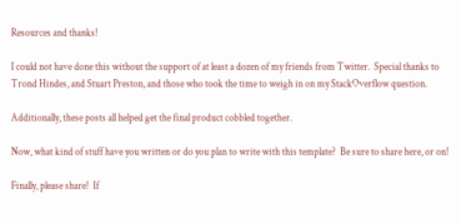Resources and thanks!

I could not have done this without the support of at least a dozen of my friends from Twitter.  Special thanks to Trond Hindes, and Stuart Preston, and those who took the time to weigh in on my StackOverflow question.

Additionally, these posts all helped get the final product cobbled together.

Now, what kind of stuff have you written or do you plan to write with this template?  Be sure to share here, or on!

Finally, please share!  If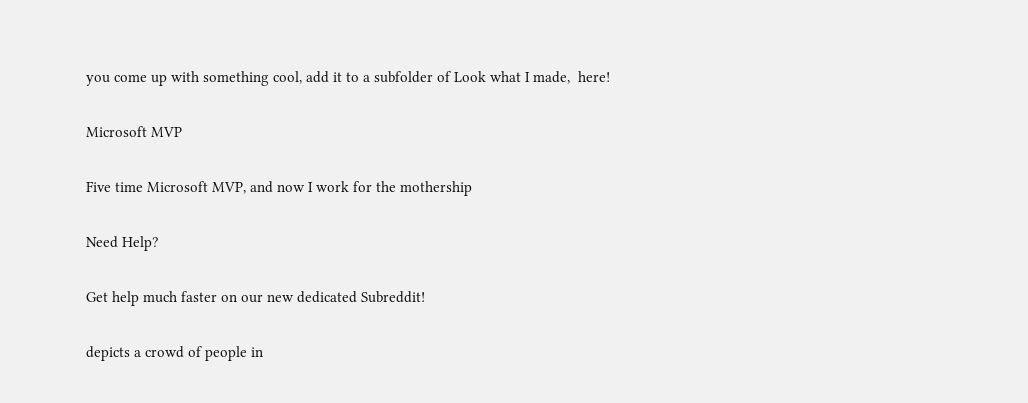you come up with something cool, add it to a subfolder of Look what I made,  here!

Microsoft MVP

Five time Microsoft MVP, and now I work for the mothership

Need Help?

Get help much faster on our new dedicated Subreddit!

depicts a crowd of people in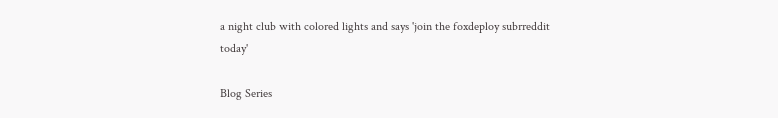a night club with colored lights and says 'join the foxdeploy subrreddit today'

Blog Series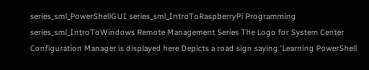series_sml_PowerShellGUI series_sml_IntroToRaspberryPi Programming series_sml_IntroToWindows Remote Management Series The Logo for System Center Configuration Manager is displayed here Depicts a road sign saying 'Learning PowerShell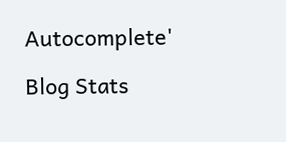Autocomplete'

Blog Stats